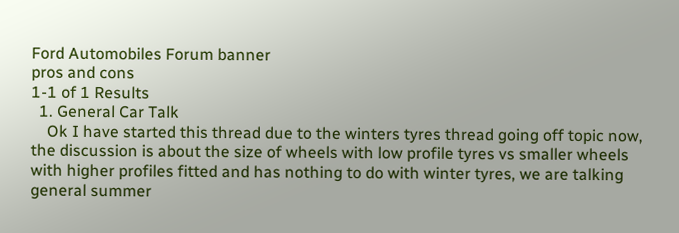Ford Automobiles Forum banner
pros and cons
1-1 of 1 Results
  1. General Car Talk
    Ok I have started this thread due to the winters tyres thread going off topic now, the discussion is about the size of wheels with low profile tyres vs smaller wheels with higher profiles fitted and has nothing to do with winter tyres, we are talking general summer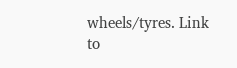wheels/tyres. Link to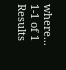where...
1-1 of 1 Results